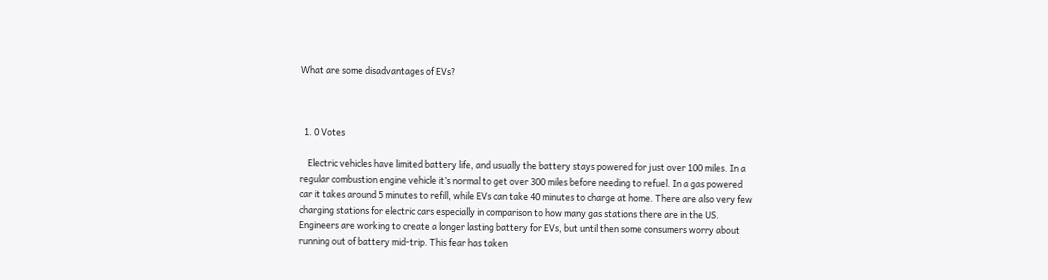What are some disadvantages of EVs?



  1. 0 Votes

    Electric vehicles have limited battery life, and usually the battery stays powered for just over 100 miles. In a regular combustion engine vehicle it’s normal to get over 300 miles before needing to refuel. In a gas powered car it takes around 5 minutes to refill, while EVs can take 40 minutes to charge at home. There are also very few charging stations for electric cars especially in comparison to how many gas stations there are in the US. Engineers are working to create a longer lasting battery for EVs, but until then some consumers worry about running out of battery mid-trip. This fear has taken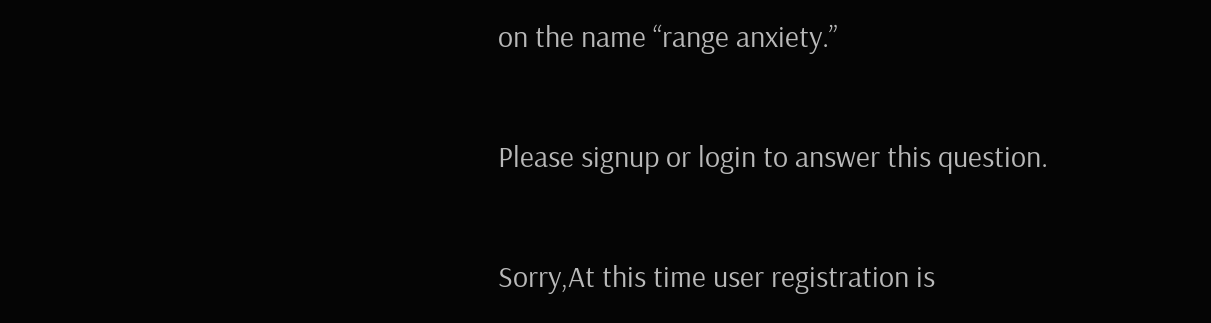on the name “range anxiety.”

Please signup or login to answer this question.

Sorry,At this time user registration is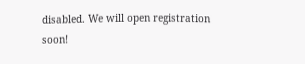disabled. We will open registration soon!